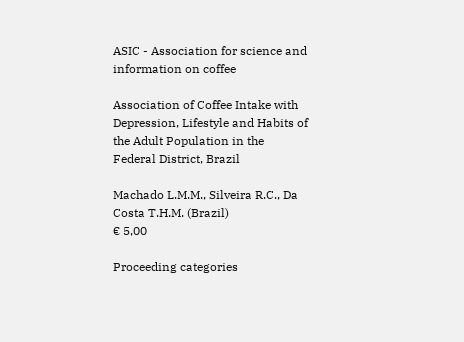ASIC - Association for science and information on coffee

Association of Coffee Intake with Depression, Lifestyle and Habits of the Adult Population in the Federal District, Brazil

Machado L.M.M., Silveira R.C., Da Costa T.H.M. (Brazil)
€ 5,00

Proceeding categories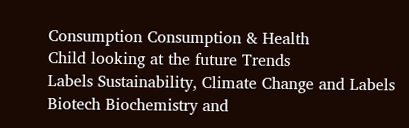Consumption Consumption & Health
Child looking at the future Trends
Labels Sustainability, Climate Change and Labels
Biotech Biochemistry and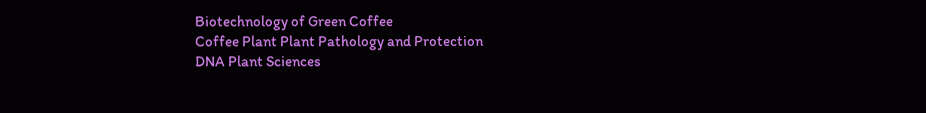Biotechnology of Green Coffee
Coffee Plant Plant Pathology and Protection
DNA Plant Sciences